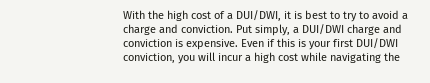With the high cost of a DUI/DWI, it is best to try to avoid a charge and conviction. Put simply, a DUI/DWI charge and conviction is expensive. Even if this is your first DUI/DWI conviction, you will incur a high cost while navigating the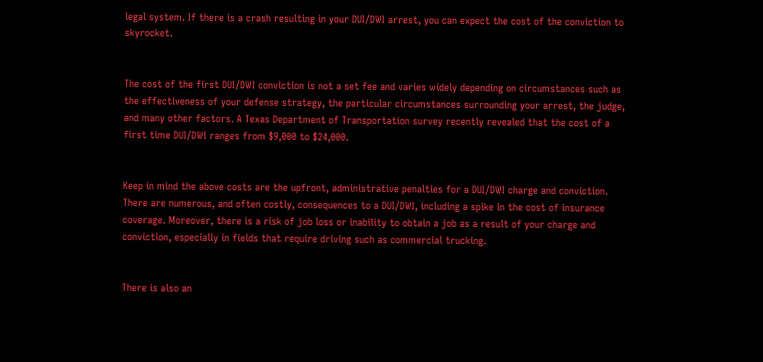legal system. If there is a crash resulting in your DUI/DWI arrest, you can expect the cost of the conviction to skyrocket.


The cost of the first DUI/DWI conviction is not a set fee and varies widely depending on circumstances such as the effectiveness of your defense strategy, the particular circumstances surrounding your arrest, the judge, and many other factors. A Texas Department of Transportation survey recently revealed that the cost of a first time DUI/DWI ranges from $9,000 to $24,000.


Keep in mind the above costs are the upfront, administrative penalties for a DUI/DWI charge and conviction. There are numerous, and often costly, consequences to a DUI/DWI, including a spike in the cost of insurance coverage. Moreover, there is a risk of job loss or inability to obtain a job as a result of your charge and conviction, especially in fields that require driving such as commercial trucking.


There is also an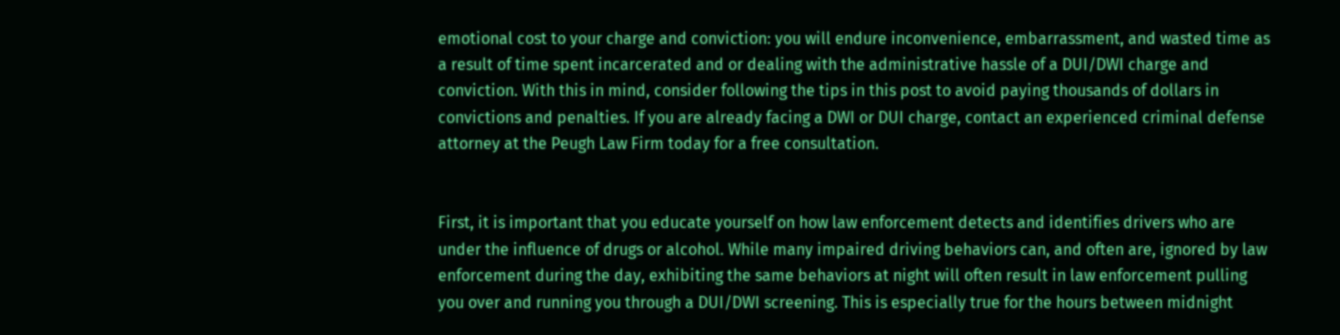emotional cost to your charge and conviction: you will endure inconvenience, embarrassment, and wasted time as a result of time spent incarcerated and or dealing with the administrative hassle of a DUI/DWI charge and conviction. With this in mind, consider following the tips in this post to avoid paying thousands of dollars in convictions and penalties. If you are already facing a DWI or DUI charge, contact an experienced criminal defense attorney at the Peugh Law Firm today for a free consultation.


First, it is important that you educate yourself on how law enforcement detects and identifies drivers who are under the influence of drugs or alcohol. While many impaired driving behaviors can, and often are, ignored by law enforcement during the day, exhibiting the same behaviors at night will often result in law enforcement pulling you over and running you through a DUI/DWI screening. This is especially true for the hours between midnight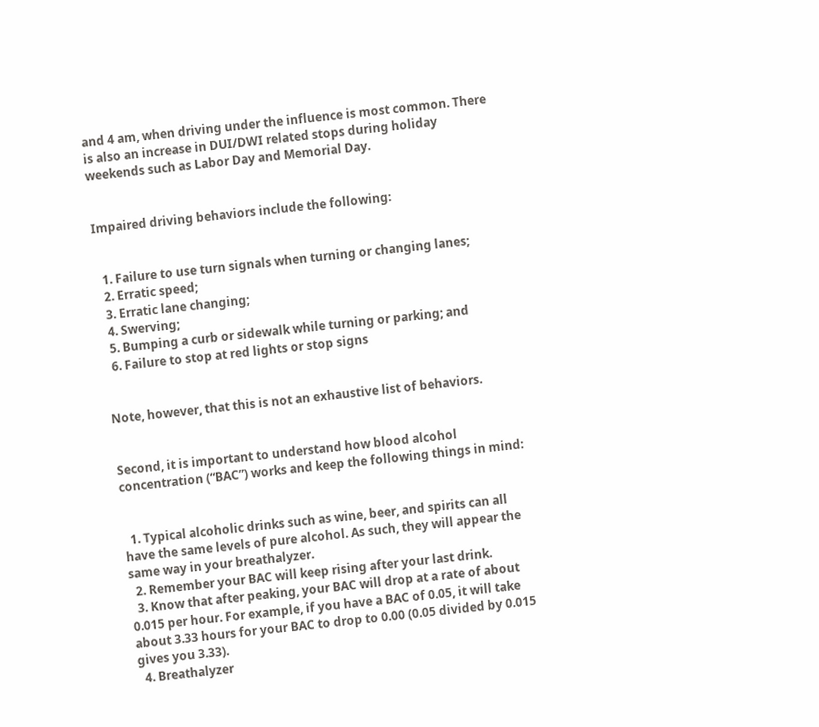and 4 am, when driving under the influence is most common. There is also an increase in DUI/DWI related stops during holiday weekends such as Labor Day and Memorial Day.


Impaired driving behaviors include the following:


  1. Failure to use turn signals when turning or changing lanes;
  2. Erratic speed;
  3. Erratic lane changing;
  4. Swerving;
  5. Bumping a curb or sidewalk while turning or parking; and
  6. Failure to stop at red lights or stop signs


Note, however, that this is not an exhaustive list of behaviors.


Second, it is important to understand how blood alcohol concentration (“BAC”) works and keep the following things in mind:


  1. Typical alcoholic drinks such as wine, beer, and spirits can all have the same levels of pure alcohol. As such, they will appear the same way in your breathalyzer.
  2. Remember your BAC will keep rising after your last drink.
  3. Know that after peaking, your BAC will drop at a rate of about 0.015 per hour. For example, if you have a BAC of 0.05, it will take about 3.33 hours for your BAC to drop to 0.00 (0.05 divided by 0.015 gives you 3.33).
  4. Breathalyzer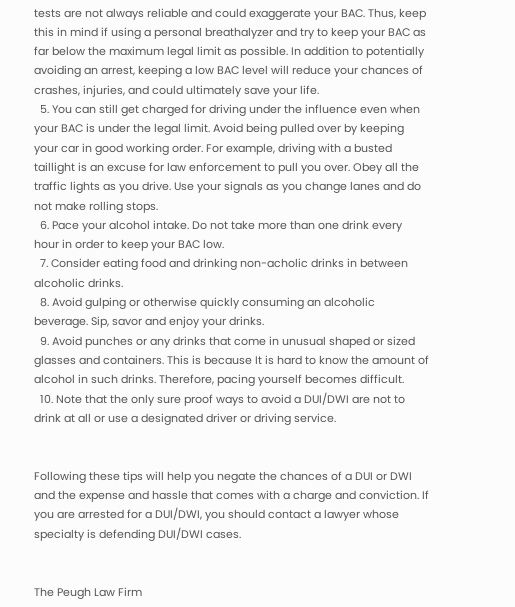tests are not always reliable and could exaggerate your BAC. Thus, keep this in mind if using a personal breathalyzer and try to keep your BAC as far below the maximum legal limit as possible. In addition to potentially avoiding an arrest, keeping a low BAC level will reduce your chances of crashes, injuries, and could ultimately save your life.
  5. You can still get charged for driving under the influence even when your BAC is under the legal limit. Avoid being pulled over by keeping your car in good working order. For example, driving with a busted taillight is an excuse for law enforcement to pull you over. Obey all the traffic lights as you drive. Use your signals as you change lanes and do not make rolling stops.
  6. Pace your alcohol intake. Do not take more than one drink every hour in order to keep your BAC low.
  7. Consider eating food and drinking non-acholic drinks in between alcoholic drinks.
  8. Avoid gulping or otherwise quickly consuming an alcoholic beverage. Sip, savor and enjoy your drinks.
  9. Avoid punches or any drinks that come in unusual shaped or sized glasses and containers. This is because It is hard to know the amount of alcohol in such drinks. Therefore, pacing yourself becomes difficult.
  10. Note that the only sure proof ways to avoid a DUI/DWI are not to drink at all or use a designated driver or driving service.


Following these tips will help you negate the chances of a DUI or DWI and the expense and hassle that comes with a charge and conviction. If you are arrested for a DUI/DWI, you should contact a lawyer whose specialty is defending DUI/DWI cases.


The Peugh Law Firm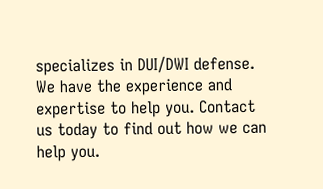specializes in DUI/DWI defense. We have the experience and expertise to help you. Contact us today to find out how we can help you.